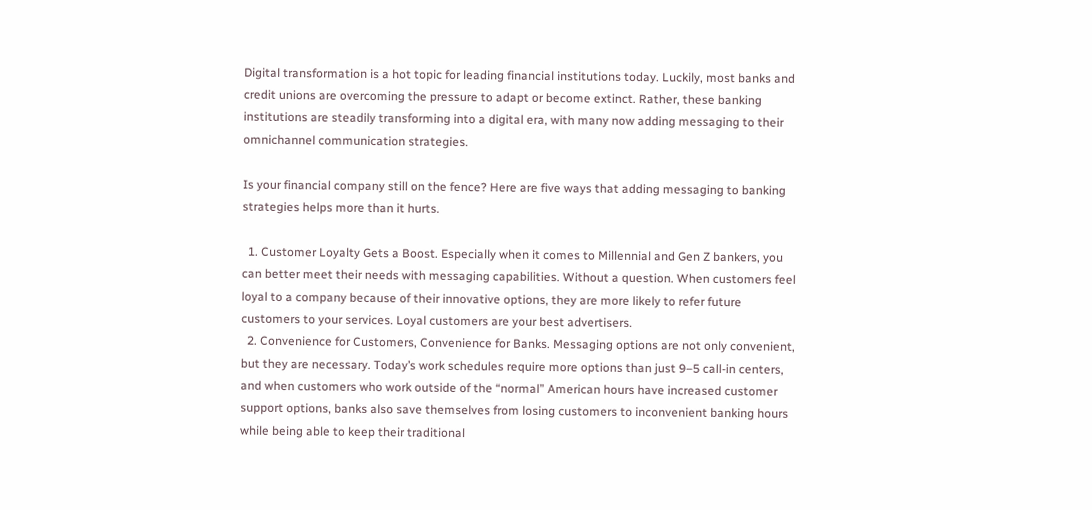Digital transformation is a hot topic for leading financial institutions today. Luckily, most banks and credit unions are overcoming the pressure to adapt or become extinct. Rather, these banking institutions are steadily transforming into a digital era, with many now adding messaging to their omnichannel communication strategies.

Is your financial company still on the fence? Here are five ways that adding messaging to banking strategies helps more than it hurts.

  1. Customer Loyalty Gets a Boost. Especially when it comes to Millennial and Gen Z bankers, you can better meet their needs with messaging capabilities. Without a question. When customers feel loyal to a company because of their innovative options, they are more likely to refer future customers to your services. Loyal customers are your best advertisers.
  2. Convenience for Customers, Convenience for Banks. Messaging options are not only convenient, but they are necessary. Today’s work schedules require more options than just 9–5 call-in centers, and when customers who work outside of the “normal” American hours have increased customer support options, banks also save themselves from losing customers to inconvenient banking hours while being able to keep their traditional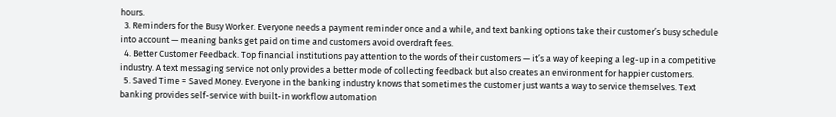hours.
  3. Reminders for the Busy Worker. Everyone needs a payment reminder once and a while, and text banking options take their customer’s busy schedule into account — meaning banks get paid on time and customers avoid overdraft fees.
  4. Better Customer Feedback. Top financial institutions pay attention to the words of their customers — it’s a way of keeping a leg-up in a competitive industry. A text messaging service not only provides a better mode of collecting feedback but also creates an environment for happier customers.
  5. Saved Time = Saved Money. Everyone in the banking industry knows that sometimes the customer just wants a way to service themselves. Text banking provides self-service with built-in workflow automation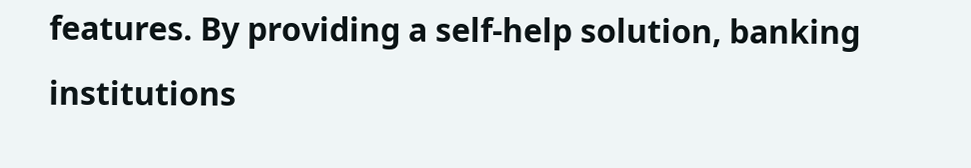features. By providing a self-help solution, banking institutions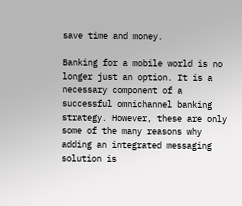save time and money.

Banking for a mobile world is no longer just an option. It is a necessary component of a successful omnichannel banking strategy. However, these are only some of the many reasons why adding an integrated messaging solution is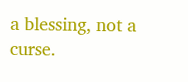a blessing, not a curse.